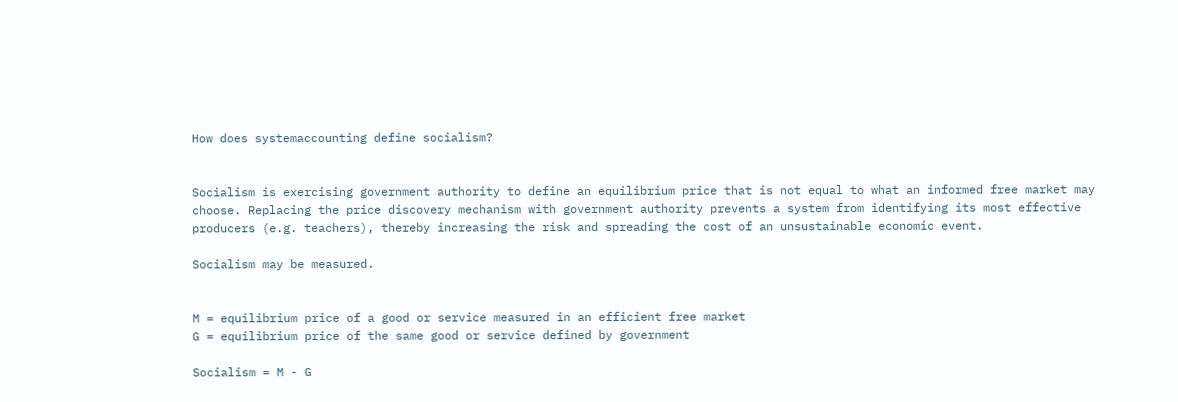How does systemaccounting define socialism?


Socialism is exercising government authority to define an equilibrium price that is not equal to what an informed free market may choose. Replacing the price discovery mechanism with government authority prevents a system from identifying its most effective producers (e.g. teachers), thereby increasing the risk and spreading the cost of an unsustainable economic event.

Socialism may be measured.


M = equilibrium price of a good or service measured in an efficient free market
G = equilibrium price of the same good or service defined by government

Socialism = M - G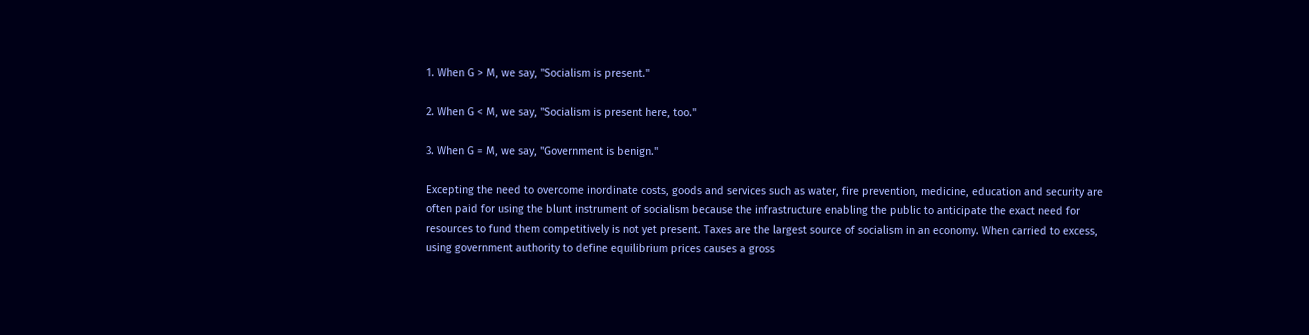1. When G > M, we say, "Socialism is present."

2. When G < M, we say, "Socialism is present here, too."

3. When G = M, we say, "Government is benign."

Excepting the need to overcome inordinate costs, goods and services such as water, fire prevention, medicine, education and security are often paid for using the blunt instrument of socialism because the infrastructure enabling the public to anticipate the exact need for resources to fund them competitively is not yet present. Taxes are the largest source of socialism in an economy. When carried to excess, using government authority to define equilibrium prices causes a gross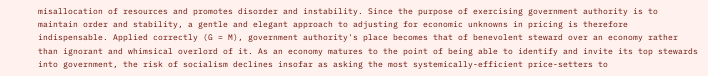misallocation of resources and promotes disorder and instability. Since the purpose of exercising government authority is to maintain order and stability, a gentle and elegant approach to adjusting for economic unknowns in pricing is therefore indispensable. Applied correctly (G = M), government authority's place becomes that of benevolent steward over an economy rather than ignorant and whimsical overlord of it. As an economy matures to the point of being able to identify and invite its top stewards into government, the risk of socialism declines insofar as asking the most systemically-efficient price-setters to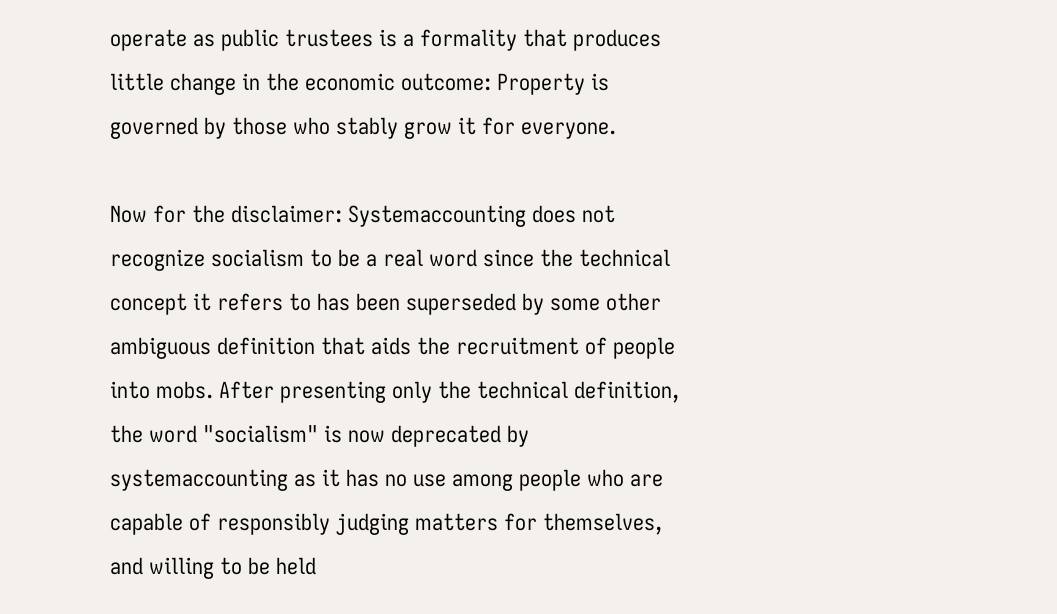operate as public trustees is a formality that produces little change in the economic outcome: Property is governed by those who stably grow it for everyone.

Now for the disclaimer: Systemaccounting does not recognize socialism to be a real word since the technical concept it refers to has been superseded by some other ambiguous definition that aids the recruitment of people into mobs. After presenting only the technical definition, the word "socialism" is now deprecated by systemaccounting as it has no use among people who are capable of responsibly judging matters for themselves, and willing to be held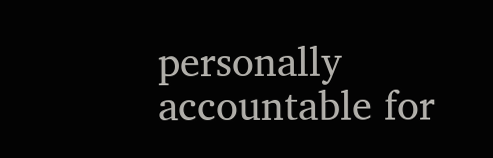personally accountable for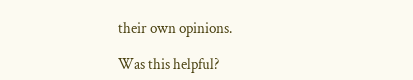their own opinions.

Was this helpful?